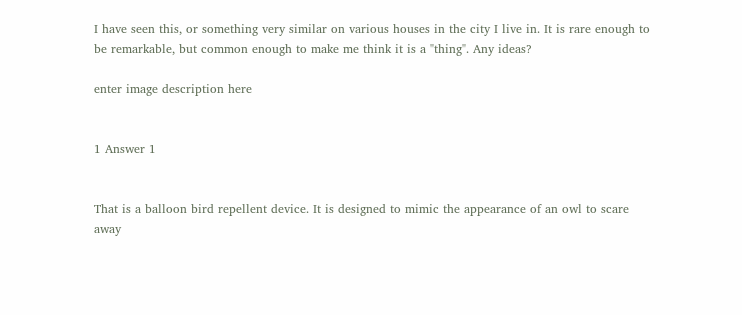I have seen this, or something very similar on various houses in the city I live in. It is rare enough to be remarkable, but common enough to make me think it is a "thing". Any ideas?

enter image description here


1 Answer 1


That is a balloon bird repellent device. It is designed to mimic the appearance of an owl to scare away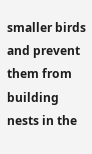smaller birds and prevent them from building nests in the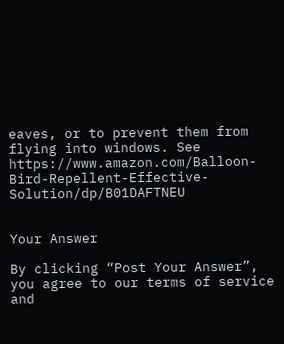eaves, or to prevent them from flying into windows. See https://www.amazon.com/Balloon-Bird-Repellent-Effective-Solution/dp/B01DAFTNEU


Your Answer

By clicking “Post Your Answer”, you agree to our terms of service and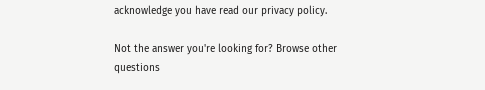acknowledge you have read our privacy policy.

Not the answer you're looking for? Browse other questions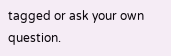tagged or ask your own question.